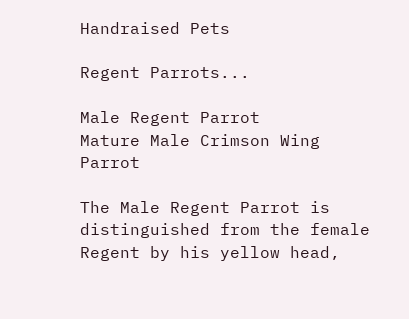Handraised Pets

Regent Parrots...

Male Regent Parrot
Mature Male Crimson Wing Parrot

The Male Regent Parrot is distinguished from the female Regent by his yellow head,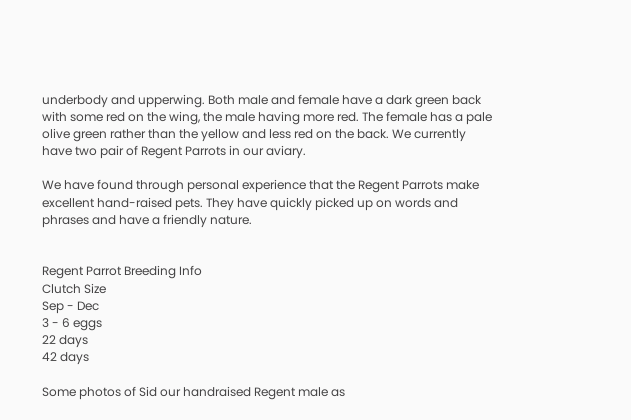underbody and upperwing. Both male and female have a dark green back with some red on the wing, the male having more red. The female has a pale olive green rather than the yellow and less red on the back. We currently have two pair of Regent Parrots in our aviary.

We have found through personal experience that the Regent Parrots make excellent hand-raised pets. They have quickly picked up on words and phrases and have a friendly nature.


Regent Parrot Breeding Info
Clutch Size
Sep - Dec
3 - 6 eggs
22 days
42 days

Some photos of Sid our handraised Regent male as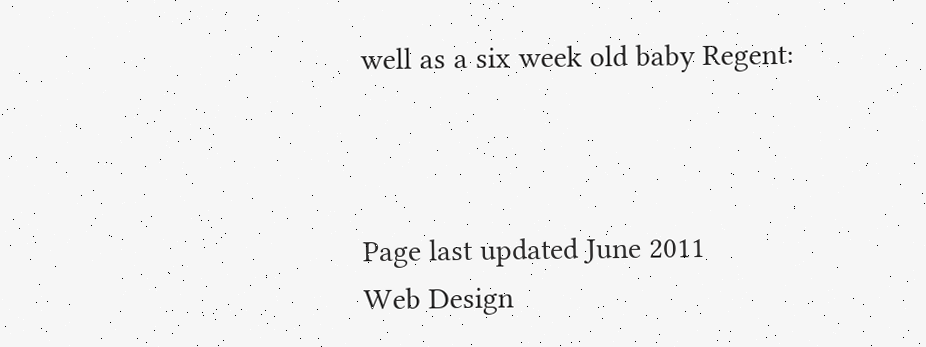well as a six week old baby Regent:



Page last updated June 2011
Web Design